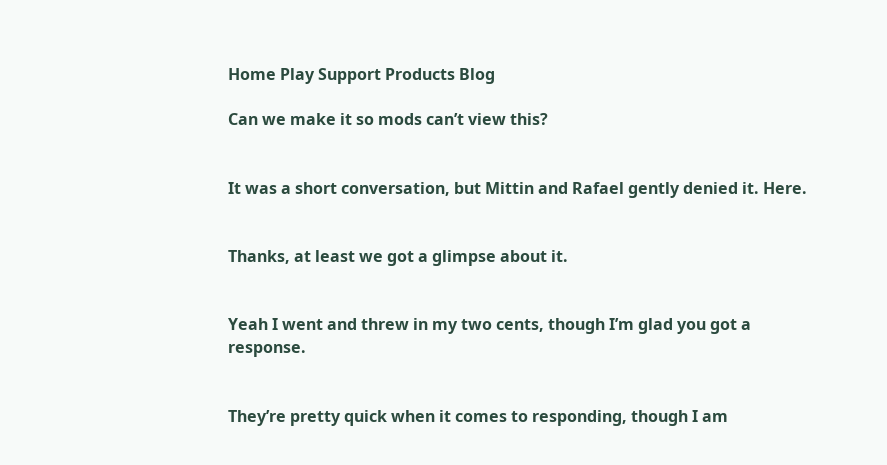Home Play Support Products Blog

Can we make it so mods can’t view this?


It was a short conversation, but Mittin and Rafael gently denied it. Here.


Thanks, at least we got a glimpse about it.


Yeah I went and threw in my two cents, though I’m glad you got a response.


They’re pretty quick when it comes to responding, though I am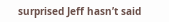surprised Jeff hasn’t said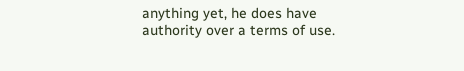anything yet, he does have authority over a terms of use.